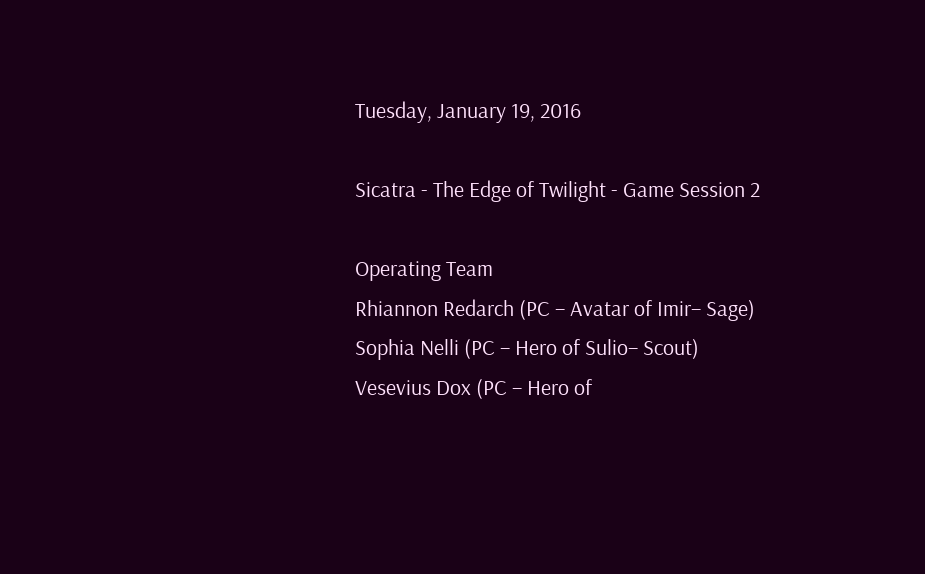Tuesday, January 19, 2016

Sicatra - The Edge of Twilight - Game Session 2

Operating Team
Rhiannon Redarch (PC – Avatar of Imir– Sage)
Sophia Nelli (PC – Hero of Sulio– Scout)
Vesevius Dox (PC – Hero of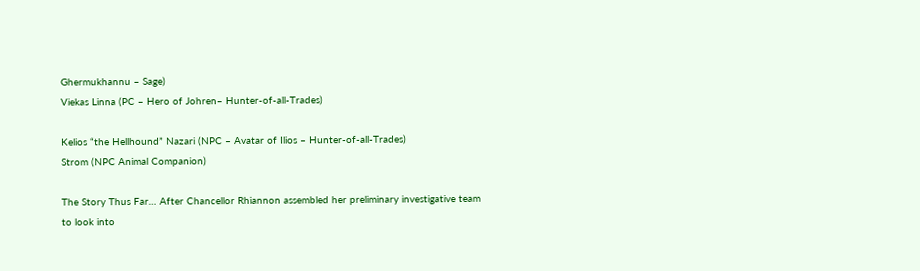Ghermukhannu – Sage)
Viekas Linna (PC – Hero of Johren– Hunter-of-all-Trades)

Kelios “the Hellhound” Nazari (NPC – Avatar of Ilios – Hunter-of-all-Trades)
Strom (NPC Animal Companion)

The Story Thus Far… After Chancellor Rhiannon assembled her preliminary investigative team to look into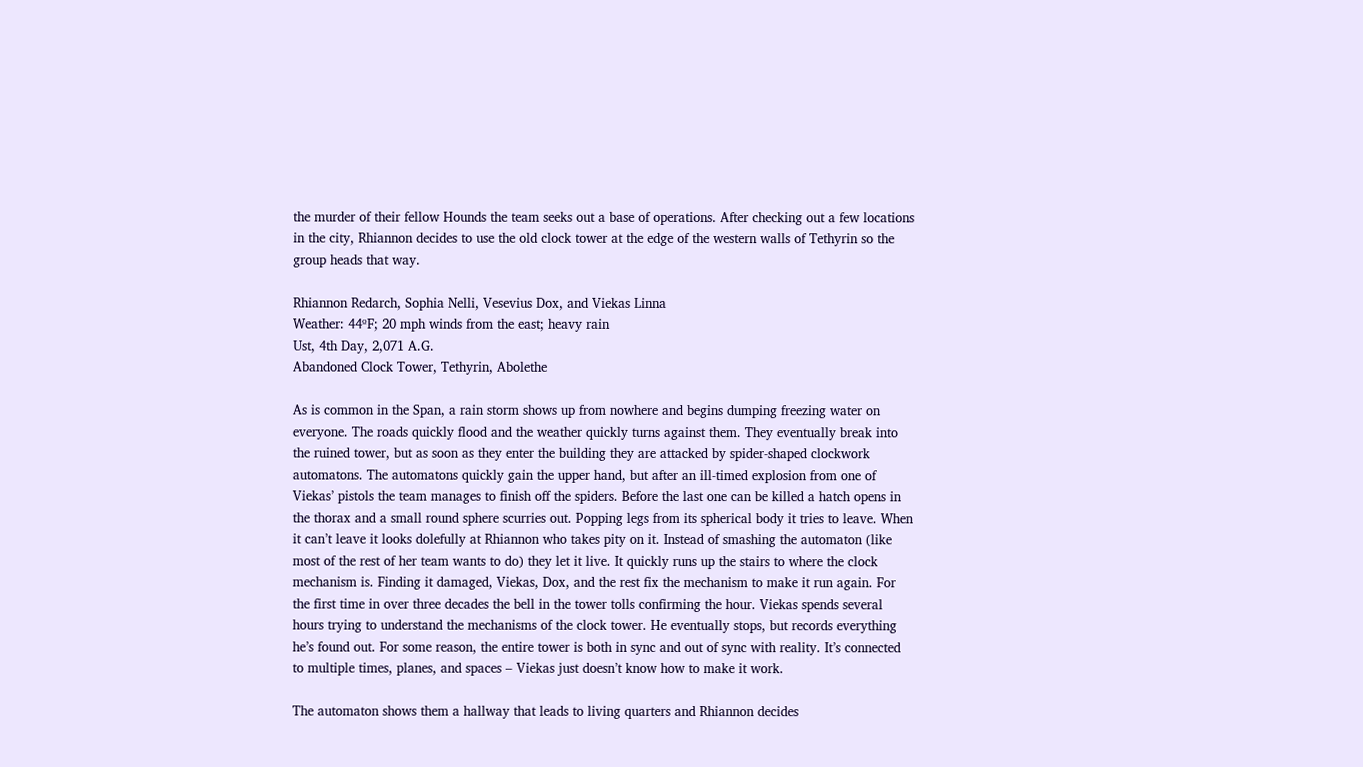the murder of their fellow Hounds the team seeks out a base of operations. After checking out a few locations in the city, Rhiannon decides to use the old clock tower at the edge of the western walls of Tethyrin so the group heads that way.

Rhiannon Redarch, Sophia Nelli, Vesevius Dox, and Viekas Linna
Weather: 44ºF; 20 mph winds from the east; heavy rain
Ust, 4th Day, 2,071 A.G.
Abandoned Clock Tower, Tethyrin, Abolethe

As is common in the Span, a rain storm shows up from nowhere and begins dumping freezing water on everyone. The roads quickly flood and the weather quickly turns against them. They eventually break into the ruined tower, but as soon as they enter the building they are attacked by spider-shaped clockwork automatons. The automatons quickly gain the upper hand, but after an ill-timed explosion from one of Viekas’ pistols the team manages to finish off the spiders. Before the last one can be killed a hatch opens in the thorax and a small round sphere scurries out. Popping legs from its spherical body it tries to leave. When it can’t leave it looks dolefully at Rhiannon who takes pity on it. Instead of smashing the automaton (like most of the rest of her team wants to do) they let it live. It quickly runs up the stairs to where the clock mechanism is. Finding it damaged, Viekas, Dox, and the rest fix the mechanism to make it run again. For the first time in over three decades the bell in the tower tolls confirming the hour. Viekas spends several hours trying to understand the mechanisms of the clock tower. He eventually stops, but records everything he’s found out. For some reason, the entire tower is both in sync and out of sync with reality. It’s connected to multiple times, planes, and spaces – Viekas just doesn’t know how to make it work.

The automaton shows them a hallway that leads to living quarters and Rhiannon decides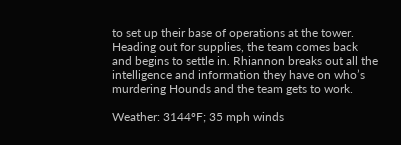to set up their base of operations at the tower. Heading out for supplies, the team comes back and begins to settle in. Rhiannon breaks out all the intelligence and information they have on who’s murdering Hounds and the team gets to work.

Weather: 3144ºF; 35 mph winds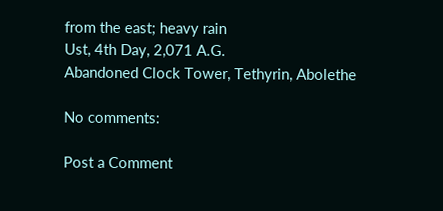from the east; heavy rain
Ust, 4th Day, 2,071 A.G.
Abandoned Clock Tower, Tethyrin, Abolethe

No comments:

Post a Comment